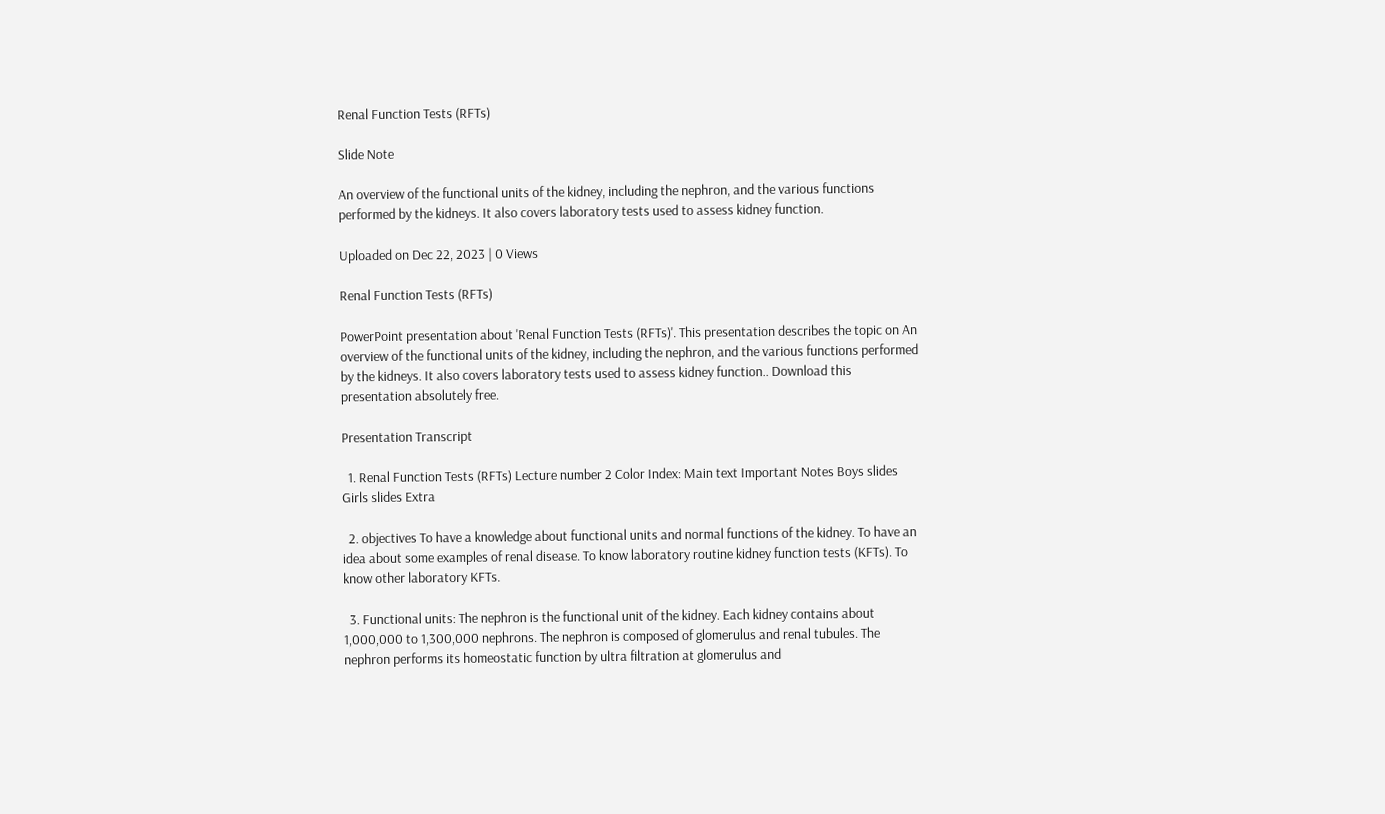Renal Function Tests (RFTs)

Slide Note

An overview of the functional units of the kidney, including the nephron, and the various functions performed by the kidneys. It also covers laboratory tests used to assess kidney function.

Uploaded on Dec 22, 2023 | 0 Views

Renal Function Tests (RFTs)

PowerPoint presentation about 'Renal Function Tests (RFTs)'. This presentation describes the topic on An overview of the functional units of the kidney, including the nephron, and the various functions performed by the kidneys. It also covers laboratory tests used to assess kidney function.. Download this presentation absolutely free.

Presentation Transcript

  1. Renal Function Tests (RFTs) Lecture number 2 Color Index: Main text Important Notes Boys slides Girls slides Extra

  2. objectives To have a knowledge about functional units and normal functions of the kidney. To have an idea about some examples of renal disease. To know laboratory routine kidney function tests (KFTs). To know other laboratory KFTs.

  3. Functional units: The nephron is the functional unit of the kidney. Each kidney contains about 1,000,000 to 1,300,000 nephrons. The nephron is composed of glomerulus and renal tubules. The nephron performs its homeostatic function by ultra filtration at glomerulus and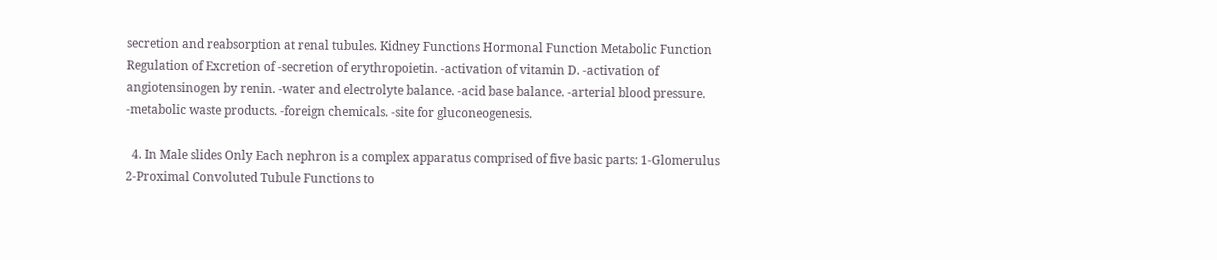secretion and reabsorption at renal tubules. Kidney Functions Hormonal Function Metabolic Function Regulation of Excretion of -secretion of erythropoietin. -activation of vitamin D. -activation of angiotensinogen by renin. -water and electrolyte balance. -acid base balance. -arterial blood pressure. -metabolic waste products. -foreign chemicals. -site for gluconeogenesis.

  4. In Male slides Only Each nephron is a complex apparatus comprised of five basic parts: 1-Glomerulus 2-Proximal Convoluted Tubule Functions to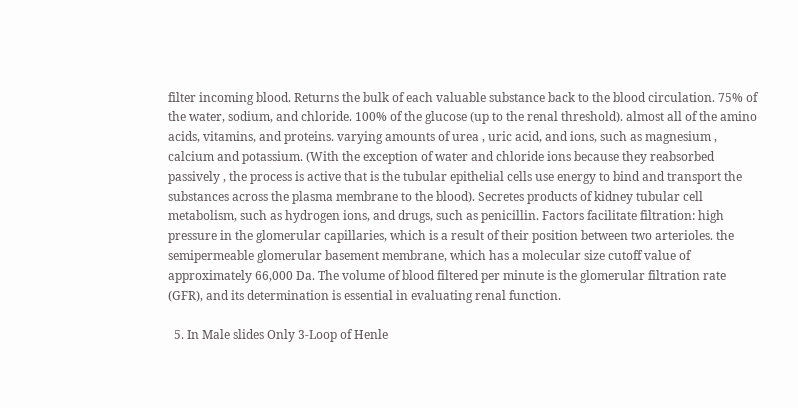filter incoming blood. Returns the bulk of each valuable substance back to the blood circulation. 75% of the water, sodium, and chloride. 100% of the glucose (up to the renal threshold). almost all of the amino acids, vitamins, and proteins. varying amounts of urea , uric acid, and ions, such as magnesium , calcium and potassium. (With the exception of water and chloride ions because they reabsorbed passively , the process is active that is the tubular epithelial cells use energy to bind and transport the substances across the plasma membrane to the blood). Secretes products of kidney tubular cell metabolism, such as hydrogen ions, and drugs, such as penicillin. Factors facilitate filtration: high pressure in the glomerular capillaries, which is a result of their position between two arterioles. the semipermeable glomerular basement membrane, which has a molecular size cutoff value of approximately 66,000 Da. The volume of blood filtered per minute is the glomerular filtration rate (GFR), and its determination is essential in evaluating renal function.

  5. In Male slides Only 3-Loop of Henle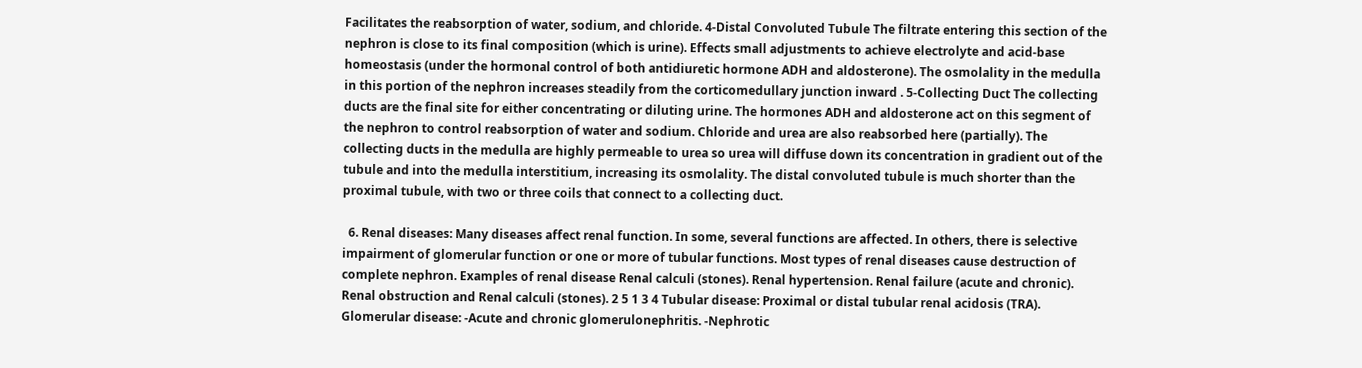Facilitates the reabsorption of water, sodium, and chloride. 4-Distal Convoluted Tubule The filtrate entering this section of the nephron is close to its final composition (which is urine). Effects small adjustments to achieve electrolyte and acid-base homeostasis (under the hormonal control of both antidiuretic hormone ADH and aldosterone). The osmolality in the medulla in this portion of the nephron increases steadily from the corticomedullary junction inward . 5-Collecting Duct The collecting ducts are the final site for either concentrating or diluting urine. The hormones ADH and aldosterone act on this segment of the nephron to control reabsorption of water and sodium. Chloride and urea are also reabsorbed here (partially). The collecting ducts in the medulla are highly permeable to urea so urea will diffuse down its concentration in gradient out of the tubule and into the medulla interstitium, increasing its osmolality. The distal convoluted tubule is much shorter than the proximal tubule, with two or three coils that connect to a collecting duct.

  6. Renal diseases: Many diseases affect renal function. In some, several functions are affected. In others, there is selective impairment of glomerular function or one or more of tubular functions. Most types of renal diseases cause destruction of complete nephron. Examples of renal disease Renal calculi (stones). Renal hypertension. Renal failure (acute and chronic). Renal obstruction and Renal calculi (stones). 2 5 1 3 4 Tubular disease: Proximal or distal tubular renal acidosis (TRA). Glomerular disease: -Acute and chronic glomerulonephritis. -Nephrotic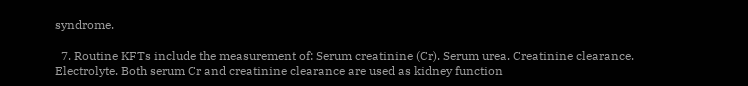syndrome.

  7. Routine KFTs include the measurement of: Serum creatinine (Cr). Serum urea. Creatinine clearance. Electrolyte. Both serum Cr and creatinine clearance are used as kidney function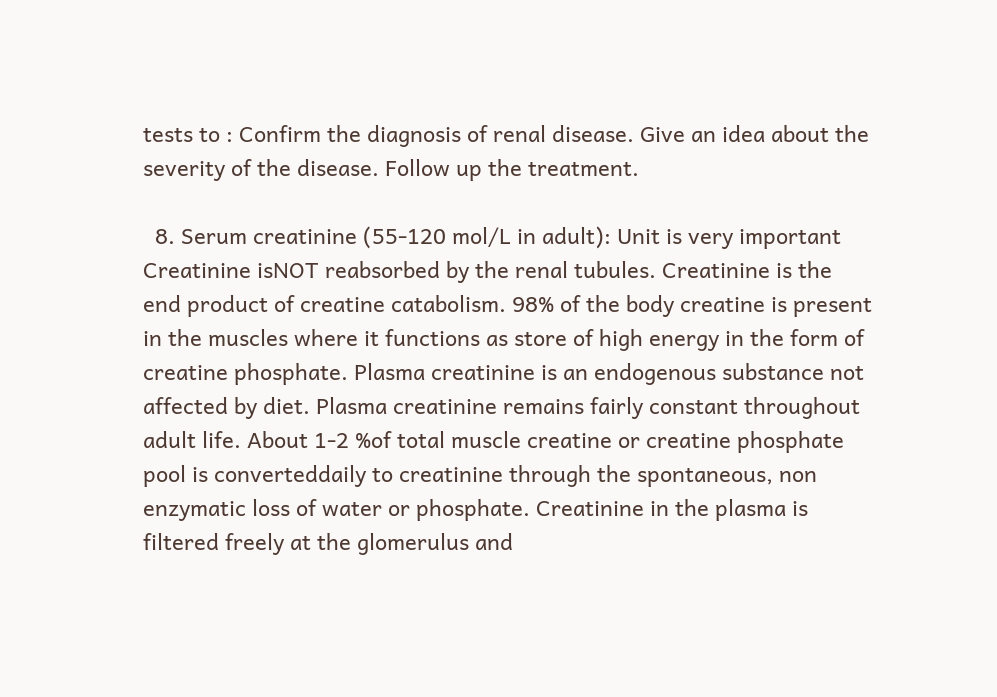tests to : Confirm the diagnosis of renal disease. Give an idea about the severity of the disease. Follow up the treatment.

  8. Serum creatinine (55-120 mol/L in adult): Unit is very important Creatinine isNOT reabsorbed by the renal tubules. Creatinine is the end product of creatine catabolism. 98% of the body creatine is present in the muscles where it functions as store of high energy in the form of creatine phosphate. Plasma creatinine is an endogenous substance not affected by diet. Plasma creatinine remains fairly constant throughout adult life. About 1-2 %of total muscle creatine or creatine phosphate pool is converteddaily to creatinine through the spontaneous, non enzymatic loss of water or phosphate. Creatinine in the plasma is filtered freely at the glomerulus and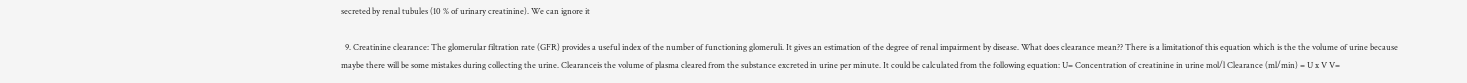secreted by renal tubules (10 % of urinary creatinine). We can ignore it

  9. Creatinine clearance: The glomerular filtration rate (GFR) provides a useful index of the number of functioning glomeruli. It gives an estimation of the degree of renal impairment by disease. What does clearance mean?? There is a limitationof this equation which is the the volume of urine because maybe there will be some mistakes during collecting the urine. Clearanceis the volume of plasma cleared from the substance excreted in urine per minute. It could be calculated from the following equation: U= Concentration of creatinine in urine mol/l Clearance (ml/min) = U x V V=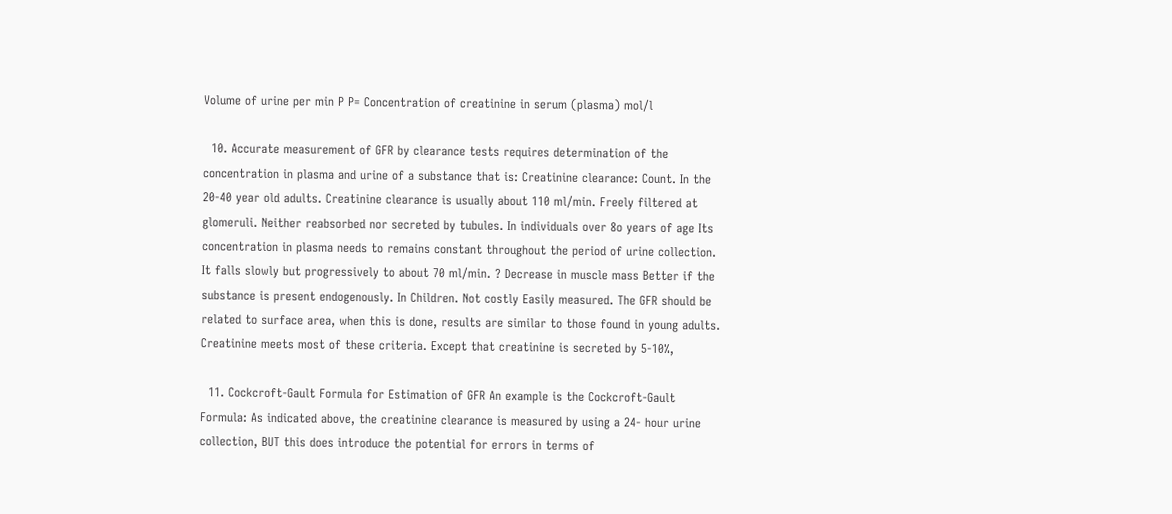Volume of urine per min P P= Concentration of creatinine in serum (plasma) mol/l

  10. Accurate measurement of GFR by clearance tests requires determination of the concentration in plasma and urine of a substance that is: Creatinine clearance: Count. In the 20-40 year old adults. Creatinine clearance is usually about 110 ml/min. Freely filtered at glomeruli. Neither reabsorbed nor secreted by tubules. In individuals over 8o years of age Its concentration in plasma needs to remains constant throughout the period of urine collection. It falls slowly but progressively to about 70 ml/min. ? Decrease in muscle mass Better if the substance is present endogenously. In Children. Not costly Easily measured. The GFR should be related to surface area, when this is done, results are similar to those found in young adults. Creatinine meets most of these criteria. Except that creatinine is secreted by 5-10%,

  11. Cockcroft-Gault Formula for Estimation of GFR An example is the Cockcroft-Gault Formula: As indicated above, the creatinine clearance is measured by using a 24- hour urine collection, BUT this does introduce the potential for errors in terms of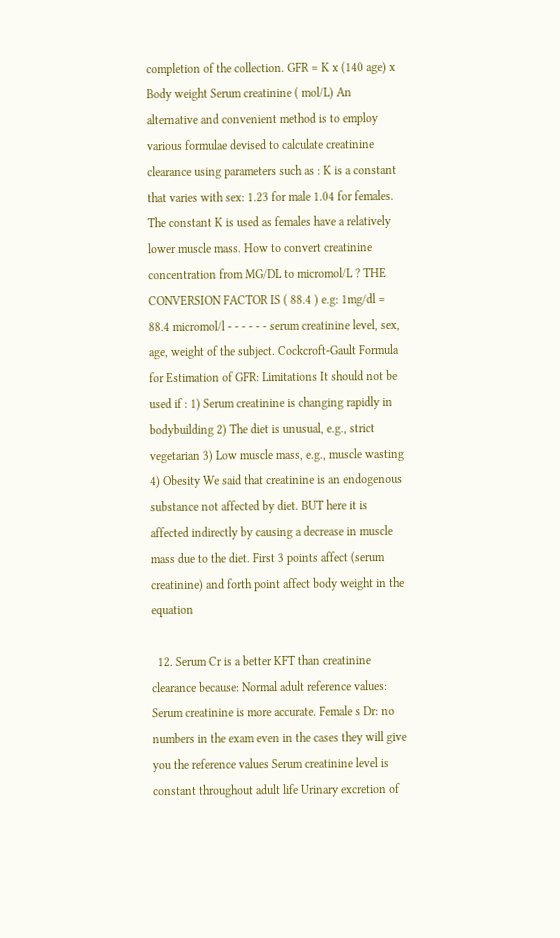completion of the collection. GFR = K x (140 age) x Body weight Serum creatinine ( mol/L) An alternative and convenient method is to employ various formulae devised to calculate creatinine clearance using parameters such as : K is a constant that varies with sex: 1.23 for male 1.04 for females. The constant K is used as females have a relatively lower muscle mass. How to convert creatinine concentration from MG/DL to micromol/L ? THE CONVERSION FACTOR IS ( 88.4 ) e.g: 1mg/dl = 88.4 micromol/l - - - - - - serum creatinine level, sex, age, weight of the subject. Cockcroft-Gault Formula for Estimation of GFR: Limitations It should not be used if : 1) Serum creatinine is changing rapidly in bodybuilding 2) The diet is unusual, e.g., strict vegetarian 3) Low muscle mass, e.g., muscle wasting 4) Obesity We said that creatinine is an endogenous substance not affected by diet. BUT here it is affected indirectly by causing a decrease in muscle mass due to the diet. First 3 points affect (serum creatinine) and forth point affect body weight in the equation

  12. Serum Cr is a better KFT than creatinine clearance because: Normal adult reference values: Serum creatinine is more accurate. Female s Dr: no numbers in the exam even in the cases they will give you the reference values Serum creatinine level is constant throughout adult life Urinary excretion of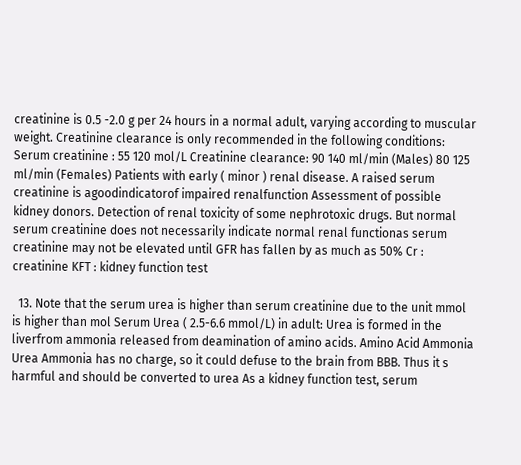creatinine is 0.5 -2.0 g per 24 hours in a normal adult, varying according to muscular weight. Creatinine clearance is only recommended in the following conditions: Serum creatinine : 55 120 mol/L Creatinine clearance: 90 140 ml/min (Males) 80 125 ml/min (Females) Patients with early ( minor ) renal disease. A raised serum creatinine is agoodindicatorof impaired renalfunction Assessment of possible kidney donors. Detection of renal toxicity of some nephrotoxic drugs. But normal serum creatinine does not necessarily indicate normal renal functionas serum creatinine may not be elevated until GFR has fallen by as much as 50% Cr : creatinine KFT : kidney function test

  13. Note that the serum urea is higher than serum creatinine due to the unit mmol is higher than mol Serum Urea ( 2.5-6.6 mmol/L) in adult: Urea is formed in the liverfrom ammonia released from deamination of amino acids. Amino Acid Ammonia Urea Ammonia has no charge, so it could defuse to the brain from BBB. Thus it s harmful and should be converted to urea As a kidney function test, serum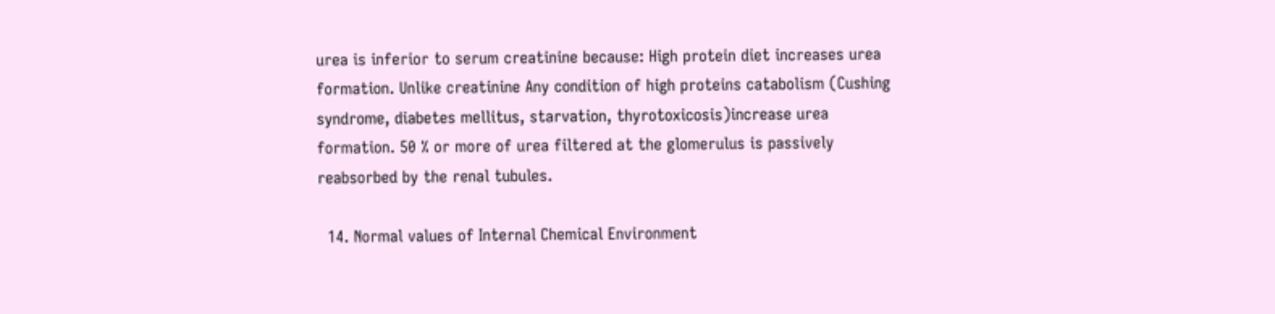urea is inferior to serum creatinine because: High protein diet increases urea formation. Unlike creatinine Any condition of high proteins catabolism (Cushing syndrome, diabetes mellitus, starvation, thyrotoxicosis)increase urea formation. 50 % or more of urea filtered at the glomerulus is passively reabsorbed by the renal tubules.

  14. Normal values of Internal Chemical Environment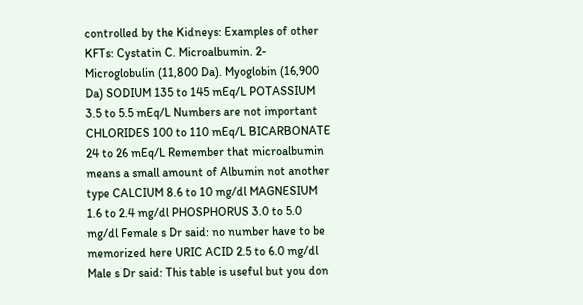controlled by the Kidneys: Examples of other KFTs: Cystatin C. Microalbumin. 2-Microglobulin (11,800 Da). Myoglobin (16,900 Da) SODIUM 135 to 145 mEq/L POTASSIUM 3.5 to 5.5 mEq/L Numbers are not important CHLORIDES 100 to 110 mEq/L BICARBONATE 24 to 26 mEq/L Remember that microalbumin means a small amount of Albumin not another type CALCIUM 8.6 to 10 mg/dl MAGNESIUM 1.6 to 2.4 mg/dl PHOSPHORUS 3.0 to 5.0 mg/dl Female s Dr said: no number have to be memorized here URIC ACID 2.5 to 6.0 mg/dl Male s Dr said: This table is useful but you don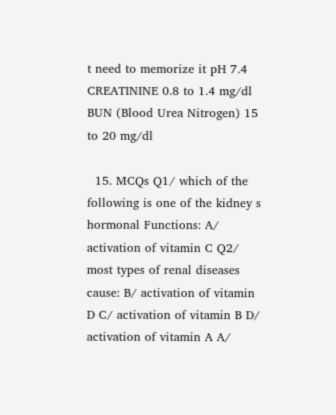t need to memorize it pH 7.4 CREATININE 0.8 to 1.4 mg/dl BUN (Blood Urea Nitrogen) 15 to 20 mg/dl

  15. MCQs Q1/ which of the following is one of the kidney s hormonal Functions: A/ activation of vitamin C Q2/ most types of renal diseases cause: B/ activation of vitamin D C/ activation of vitamin B D/ activation of vitamin A A/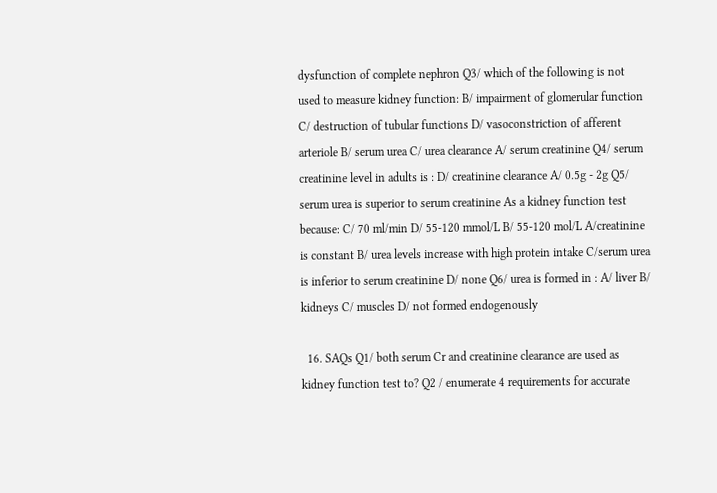dysfunction of complete nephron Q3/ which of the following is not used to measure kidney function: B/ impairment of glomerular function C/ destruction of tubular functions D/ vasoconstriction of afferent arteriole B/ serum urea C/ urea clearance A/ serum creatinine Q4/ serum creatinine level in adults is : D/ creatinine clearance A/ 0.5g - 2g Q5/ serum urea is superior to serum creatinine As a kidney function test because: C/ 70 ml/min D/ 55-120 mmol/L B/ 55-120 mol/L A/creatinine is constant B/ urea levels increase with high protein intake C/serum urea is inferior to serum creatinine D/ none Q6/ urea is formed in : A/ liver B/ kidneys C/ muscles D/ not formed endogenously

  16. SAQs Q1/ both serum Cr and creatinine clearance are used as kidney function test to? Q2 / enumerate 4 requirements for accurate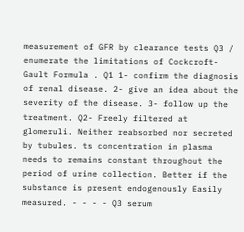measurement of GFR by clearance tests Q3 / enumerate the limitations of Cockcroft-Gault Formula . Q1 1- confirm the diagnosis of renal disease. 2- give an idea about the severity of the disease. 3- follow up the treatment. Q2- Freely filtered at glomeruli. Neither reabsorbed nor secreted by tubules. ts concentration in plasma needs to remains constant throughout the period of urine collection. Better if the substance is present endogenously Easily measured. - - - - Q3 serum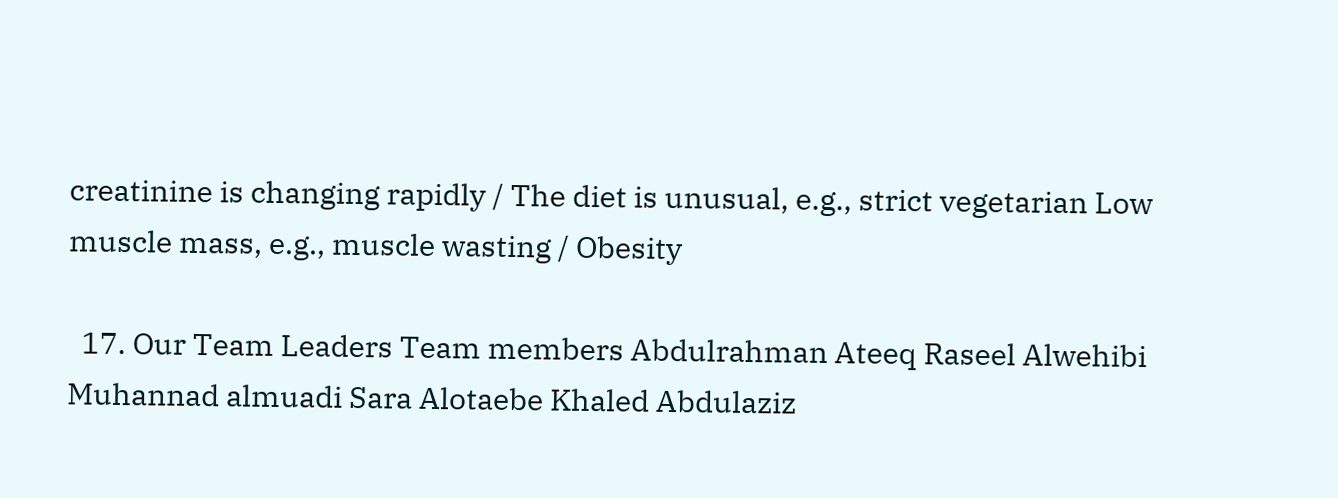creatinine is changing rapidly / The diet is unusual, e.g., strict vegetarian Low muscle mass, e.g., muscle wasting / Obesity

  17. Our Team Leaders Team members Abdulrahman Ateeq Raseel Alwehibi Muhannad almuadi Sara Alotaebe Khaled Abdulaziz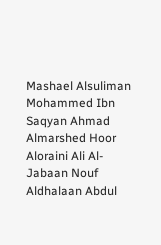Mashael Alsuliman Mohammed Ibn Saqyan Ahmad Almarshed Hoor Aloraini Ali Al-Jabaan Nouf Aldhalaan Abdul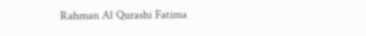Rahman Al Qurashi Fatima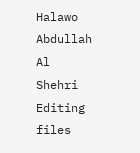Halawo Abdullah Al Shehri Editing files